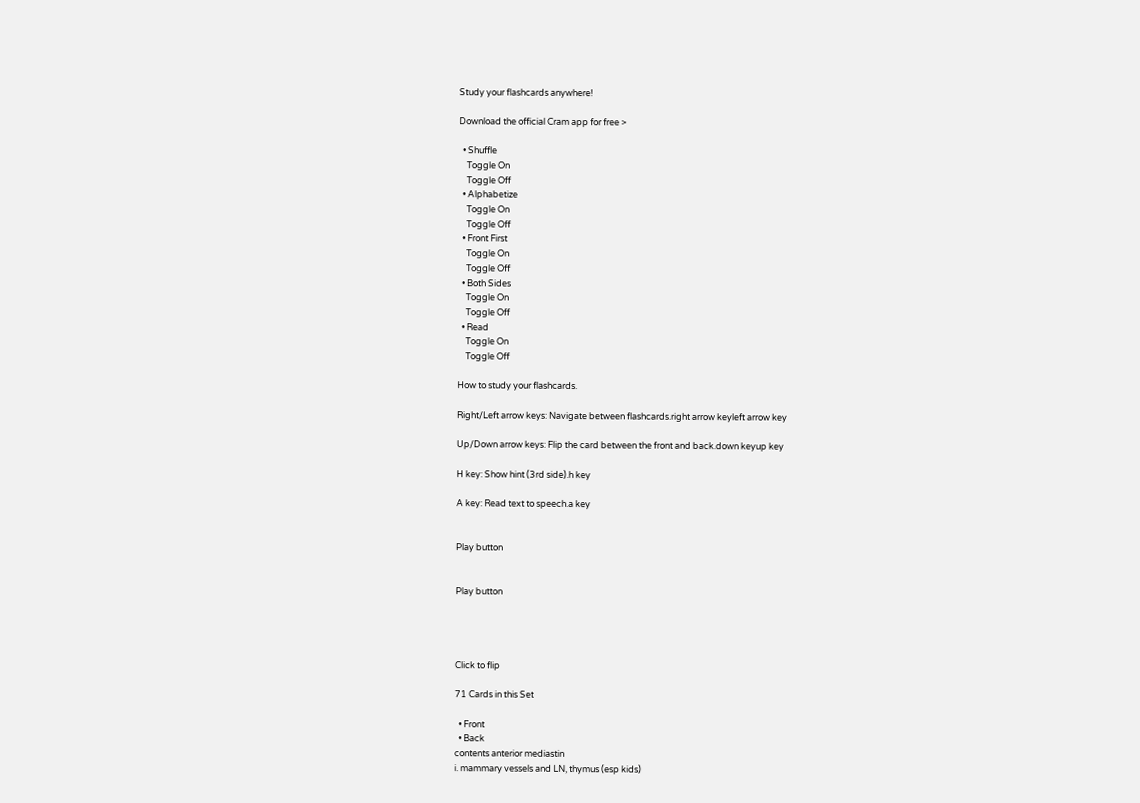Study your flashcards anywhere!

Download the official Cram app for free >

  • Shuffle
    Toggle On
    Toggle Off
  • Alphabetize
    Toggle On
    Toggle Off
  • Front First
    Toggle On
    Toggle Off
  • Both Sides
    Toggle On
    Toggle Off
  • Read
    Toggle On
    Toggle Off

How to study your flashcards.

Right/Left arrow keys: Navigate between flashcards.right arrow keyleft arrow key

Up/Down arrow keys: Flip the card between the front and back.down keyup key

H key: Show hint (3rd side).h key

A key: Read text to speech.a key


Play button


Play button




Click to flip

71 Cards in this Set

  • Front
  • Back
contents anterior mediastin
i. mammary vessels and LN, thymus (esp kids)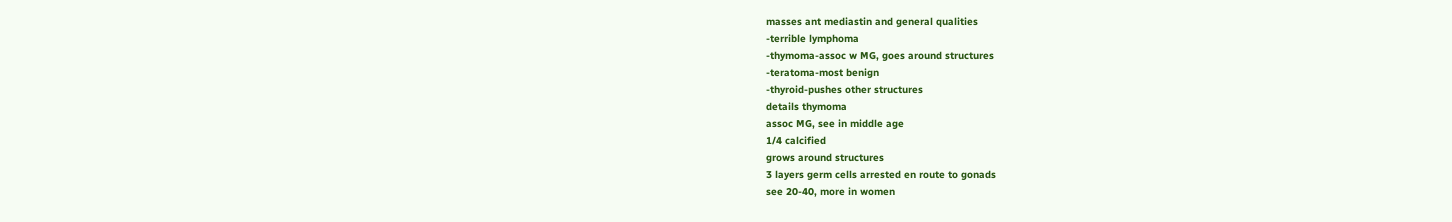masses ant mediastin and general qualities
-terrible lymphoma
-thymoma-assoc w MG, goes around structures
-teratoma-most benign
-thyroid-pushes other structures
details thymoma
assoc MG, see in middle age
1/4 calcified
grows around structures
3 layers germ cells arrested en route to gonads
see 20-40, more in women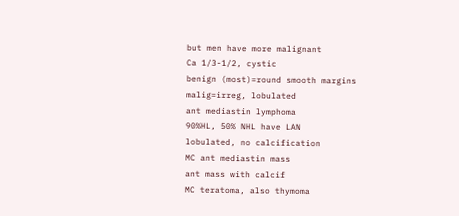but men have more malignant
Ca 1/3-1/2, cystic
benign (most)=round smooth margins
malig=irreg, lobulated
ant mediastin lymphoma
90%HL, 50% NHL have LAN
lobulated, no calcification
MC ant mediastin mass
ant mass with calcif
MC teratoma, also thymoma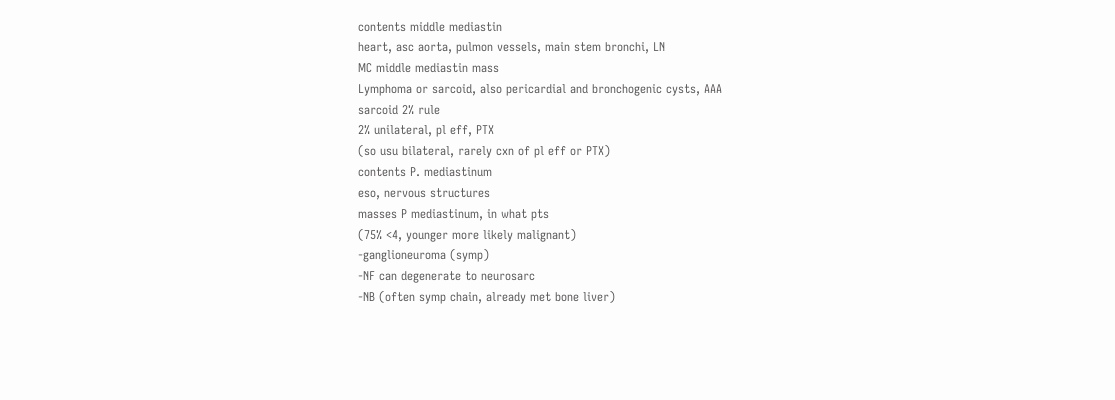contents middle mediastin
heart, asc aorta, pulmon vessels, main stem bronchi, LN
MC middle mediastin mass
Lymphoma or sarcoid, also pericardial and bronchogenic cysts, AAA
sarcoid 2% rule
2% unilateral, pl eff, PTX
(so usu bilateral, rarely cxn of pl eff or PTX)
contents P. mediastinum
eso, nervous structures
masses P mediastinum, in what pts
(75% <4, younger more likely malignant)
-ganglioneuroma (symp)
-NF can degenerate to neurosarc
-NB (often symp chain, already met bone liver)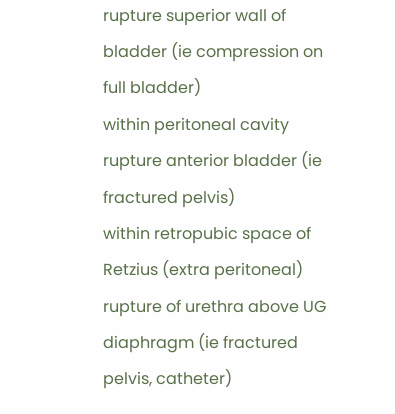rupture superior wall of bladder (ie compression on full bladder)
within peritoneal cavity
rupture anterior bladder (ie fractured pelvis)
within retropubic space of Retzius (extra peritoneal)
rupture of urethra above UG diaphragm (ie fractured pelvis, catheter)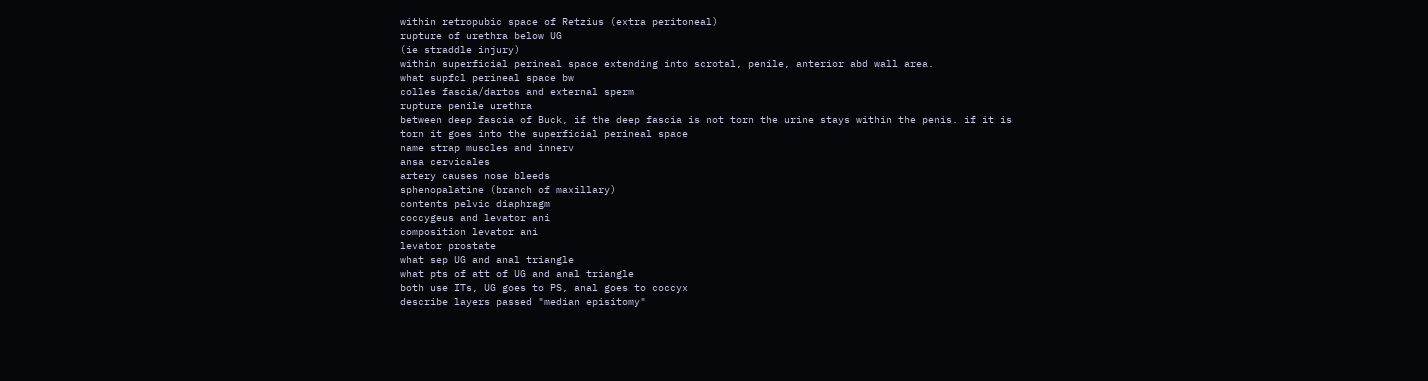within retropubic space of Retzius (extra peritoneal)
rupture of urethra below UG
(ie straddle injury)
within superficial perineal space extending into scrotal, penile, anterior abd wall area.
what supfcl perineal space bw
colles fascia/dartos and external sperm
rupture penile urethra
between deep fascia of Buck, if the deep fascia is not torn the urine stays within the penis. if it is torn it goes into the superficial perineal space
name strap muscles and innerv
ansa cervicales
artery causes nose bleeds
sphenopalatine (branch of maxillary)
contents pelvic diaphragm
coccygeus and levator ani
composition levator ani
levator prostate
what sep UG and anal triangle
what pts of att of UG and anal triangle
both use ITs, UG goes to PS, anal goes to coccyx
describe layers passed "median episitomy"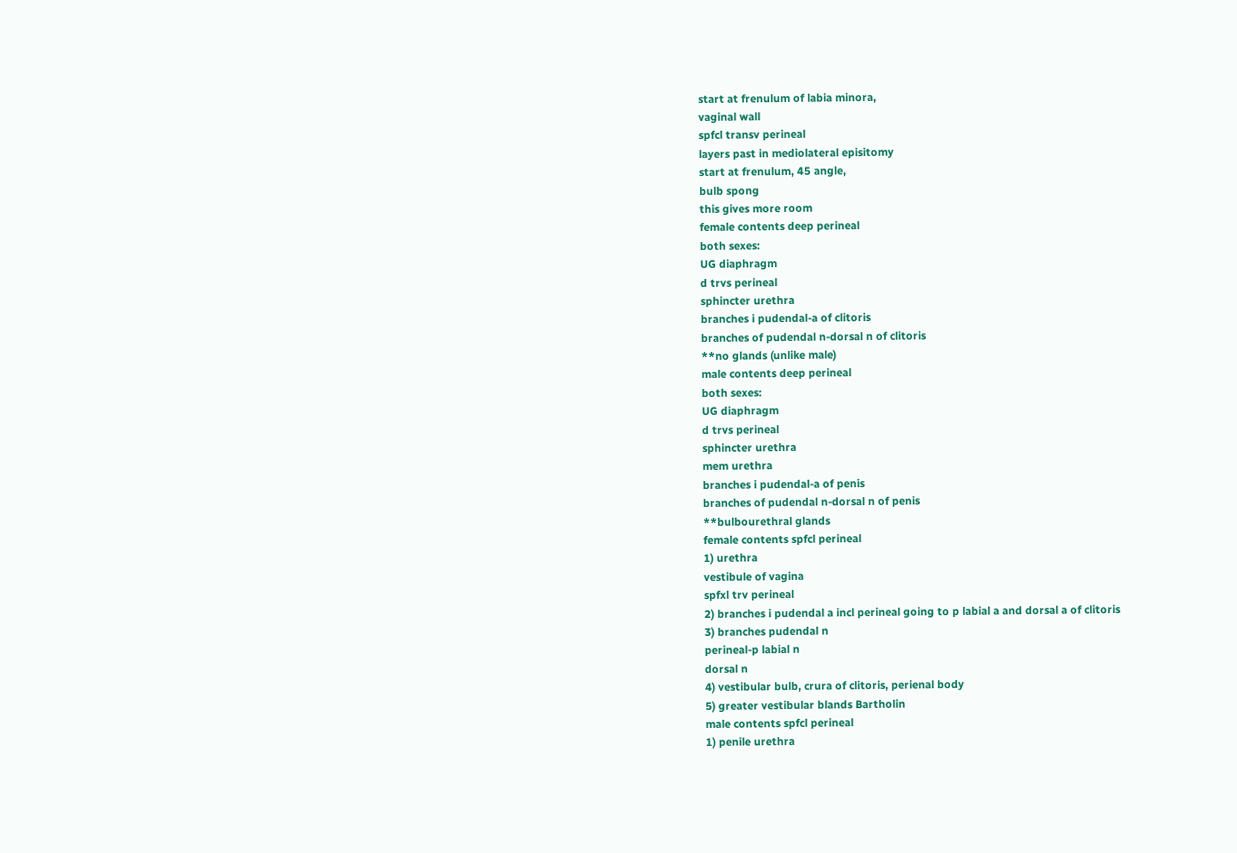start at frenulum of labia minora,
vaginal wall
spfcl transv perineal
layers past in mediolateral episitomy
start at frenulum, 45 angle,
bulb spong
this gives more room
female contents deep perineal
both sexes:
UG diaphragm
d trvs perineal
sphincter urethra
branches i pudendal-a of clitoris
branches of pudendal n-dorsal n of clitoris
**no glands (unlike male)
male contents deep perineal
both sexes:
UG diaphragm
d trvs perineal
sphincter urethra
mem urethra
branches i pudendal-a of penis
branches of pudendal n-dorsal n of penis
**bulbourethral glands
female contents spfcl perineal
1) urethra
vestibule of vagina
spfxl trv perineal
2) branches i pudendal a incl perineal going to p labial a and dorsal a of clitoris
3) branches pudendal n
perineal-p labial n
dorsal n
4) vestibular bulb, crura of clitoris, perienal body
5) greater vestibular blands Bartholin
male contents spfcl perineal
1) penile urethra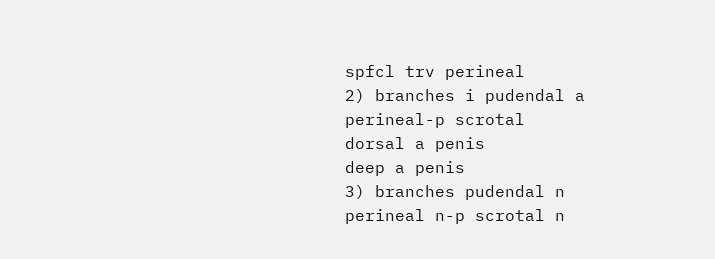spfcl trv perineal
2) branches i pudendal a
perineal-p scrotal
dorsal a penis
deep a penis
3) branches pudendal n
perineal n-p scrotal n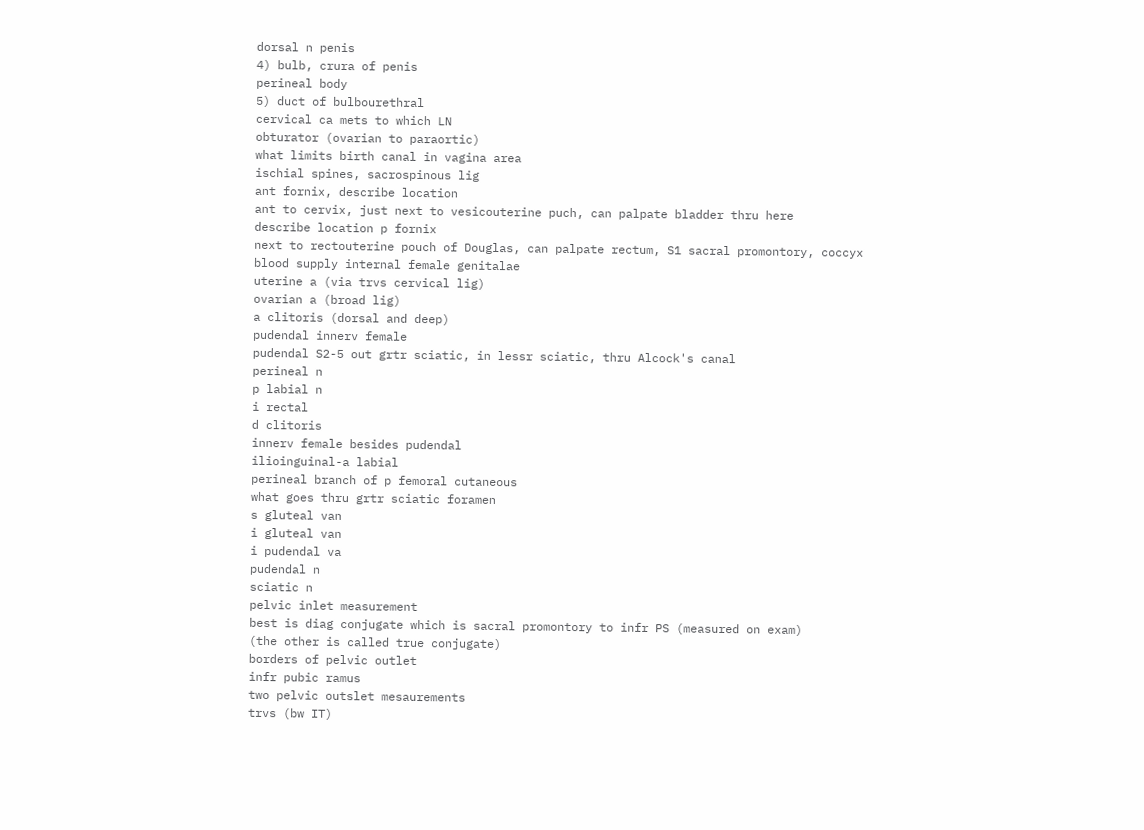dorsal n penis
4) bulb, crura of penis
perineal body
5) duct of bulbourethral
cervical ca mets to which LN
obturator (ovarian to paraortic)
what limits birth canal in vagina area
ischial spines, sacrospinous lig
ant fornix, describe location
ant to cervix, just next to vesicouterine puch, can palpate bladder thru here
describe location p fornix
next to rectouterine pouch of Douglas, can palpate rectum, S1 sacral promontory, coccyx
blood supply internal female genitalae
uterine a (via trvs cervical lig)
ovarian a (broad lig)
a clitoris (dorsal and deep)
pudendal innerv female
pudendal S2-5 out grtr sciatic, in lessr sciatic, thru Alcock's canal
perineal n
p labial n
i rectal
d clitoris
innerv female besides pudendal
ilioinguinal-a labial
perineal branch of p femoral cutaneous
what goes thru grtr sciatic foramen
s gluteal van
i gluteal van
i pudendal va
pudendal n
sciatic n
pelvic inlet measurement
best is diag conjugate which is sacral promontory to infr PS (measured on exam)
(the other is called true conjugate)
borders of pelvic outlet
infr pubic ramus
two pelvic outslet mesaurements
trvs (bw IT)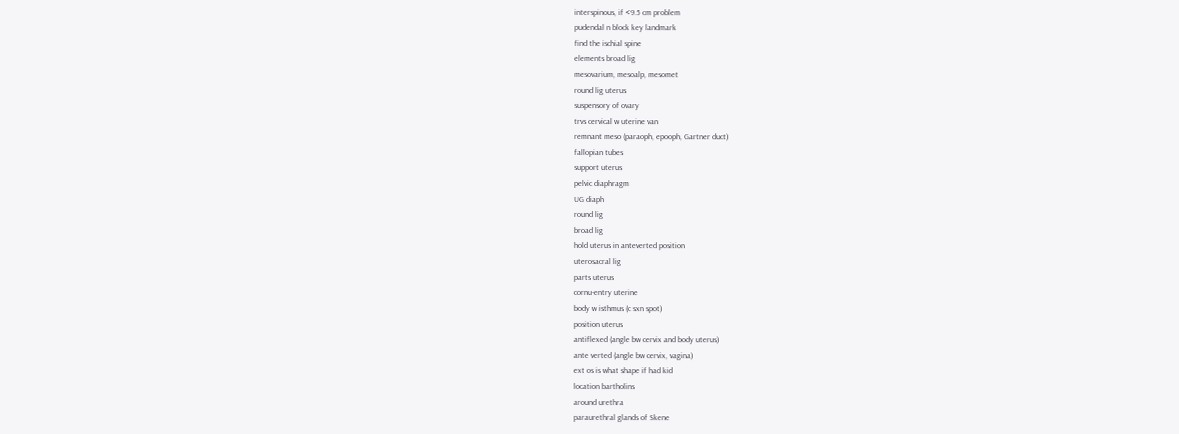interspinous, if <9.5 cm problem
pudendal n block key landmark
find the ischial spine
elements broad lig
mesovarium, mesoalp, mesomet
round lig uterus
suspensory of ovary
trvs cervical w uterine van
remnant meso (paraoph, epooph, Gartner duct)
fallopian tubes
support uterus
pelvic diaphragm
UG diaph
round lig
broad lig
hold uterus in anteverted position
uterosacral lig
parts uterus
cornu-entry uterine
body w isthmus (c sxn spot)
position uterus
antiflexed (angle bw cervix and body uterus)
ante verted (angle bw cervix, vagina)
ext os is what shape if had kid
location bartholins
around urethra
paraurethral glands of Skene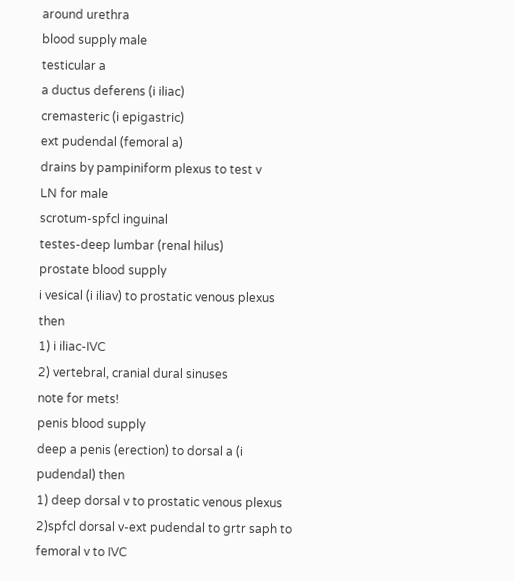around urethra
blood supply male
testicular a
a ductus deferens (i iliac)
cremasteric (i epigastric)
ext pudendal (femoral a)
drains by pampiniform plexus to test v
LN for male
scrotum-spfcl inguinal
testes-deep lumbar (renal hilus)
prostate blood supply
i vesical (i iliav) to prostatic venous plexus then
1) i iliac-IVC
2) vertebral, cranial dural sinuses
note for mets!
penis blood supply
deep a penis (erection) to dorsal a (i pudendal) then
1) deep dorsal v to prostatic venous plexus
2)spfcl dorsal v-ext pudendal to grtr saph to femoral v to IVC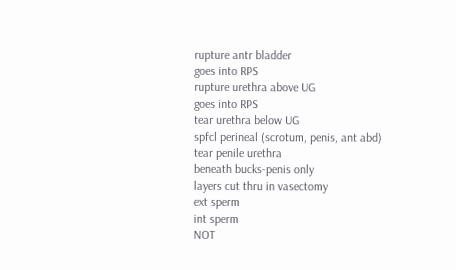rupture antr bladder
goes into RPS
rupture urethra above UG
goes into RPS
tear urethra below UG
spfcl perineal (scrotum, penis, ant abd)
tear penile urethra
beneath bucks-penis only
layers cut thru in vasectomy
ext sperm
int sperm
NOT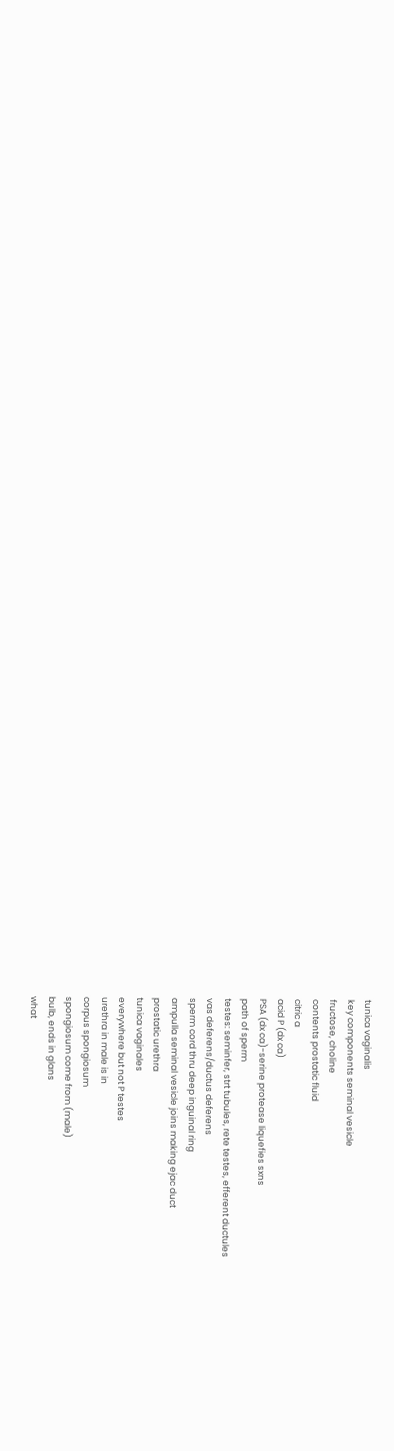tunica vaginalis
key components seminal vesicle
fructose, choline
contents prostatic fluid
citric a
acid P (dx ca)
PSA (dx ca)-serine protease liquefies sxns
path of sperm
testes: seminfer, strt tubules, rete testes, efferent ductules
vas deferens/ductus deferens
sperm cord thru deep inguinal ring
ampulla seminal vesicle joins making ejac duct
prostatic urethra
tunica vaginales
everywhere but not P testes
urethra in male is in
corpus spongiosum
spongiosum come from (male)
bulb, ends in glans
what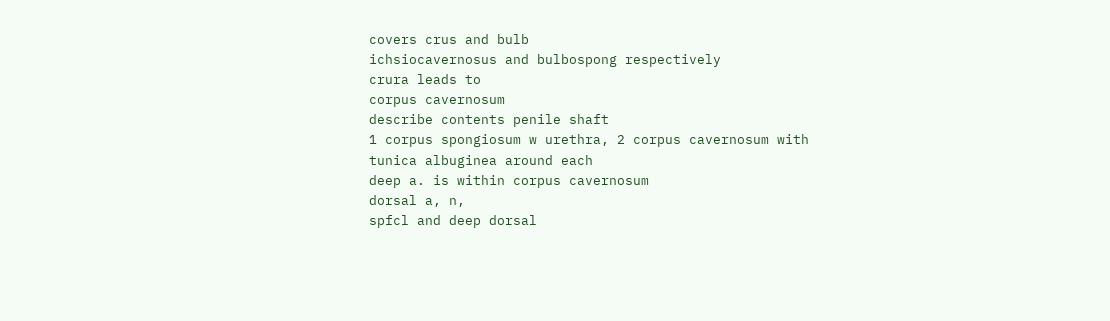covers crus and bulb
ichsiocavernosus and bulbospong respectively
crura leads to
corpus cavernosum
describe contents penile shaft
1 corpus spongiosum w urethra, 2 corpus cavernosum with tunica albuginea around each
deep a. is within corpus cavernosum
dorsal a, n,
spfcl and deep dorsal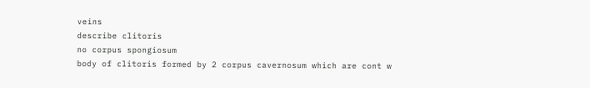veins
describe clitoris
no corpus spongiosum
body of clitoris formed by 2 corpus cavernosum which are cont w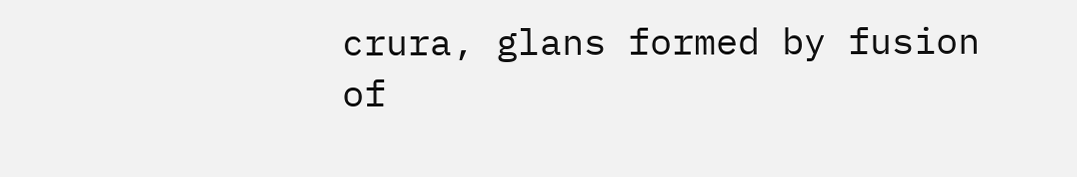crura, glans formed by fusion of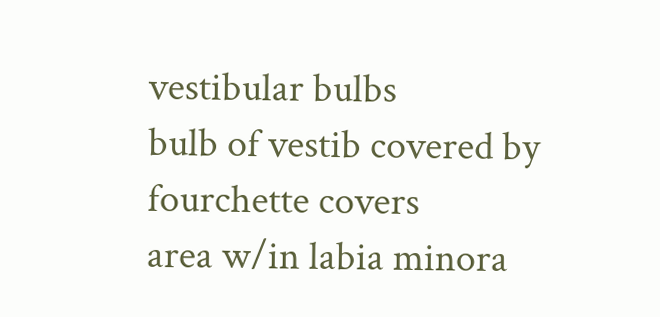vestibular bulbs
bulb of vestib covered by
fourchette covers
area w/in labia minora